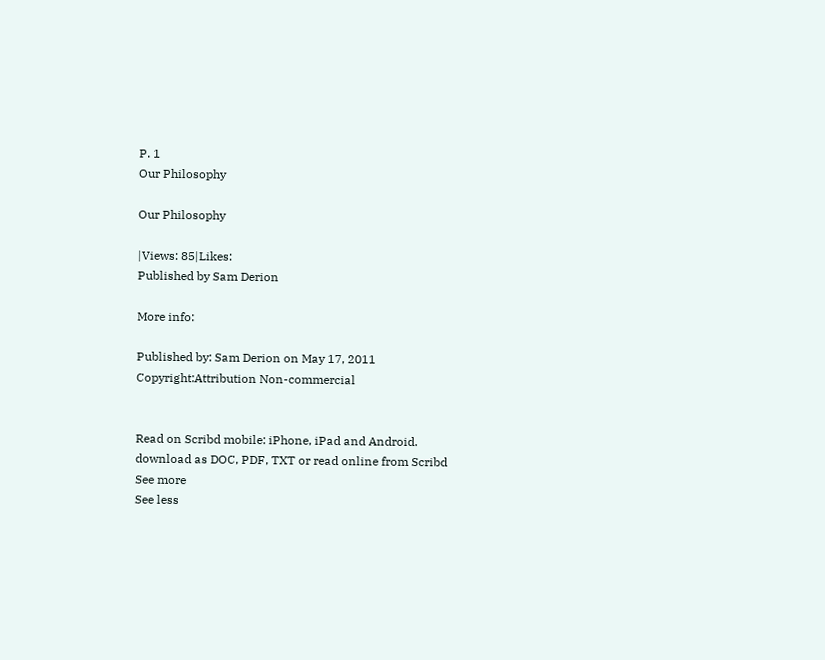P. 1
Our Philosophy

Our Philosophy

|Views: 85|Likes:
Published by Sam Derion

More info:

Published by: Sam Derion on May 17, 2011
Copyright:Attribution Non-commercial


Read on Scribd mobile: iPhone, iPad and Android.
download as DOC, PDF, TXT or read online from Scribd
See more
See less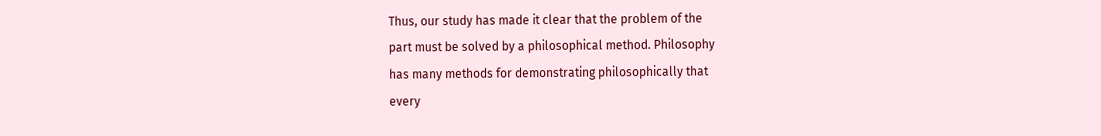Thus, our study has made it clear that the problem of the
part must be solved by a philosophical method. Philosophy
has many methods for demonstrating philosophically that
every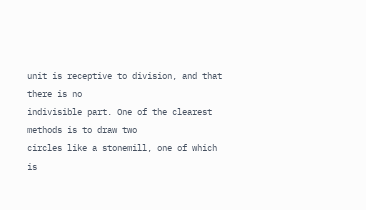unit is receptive to division, and that there is no
indivisible part. One of the clearest methods is to draw two
circles like a stonemill, one of which is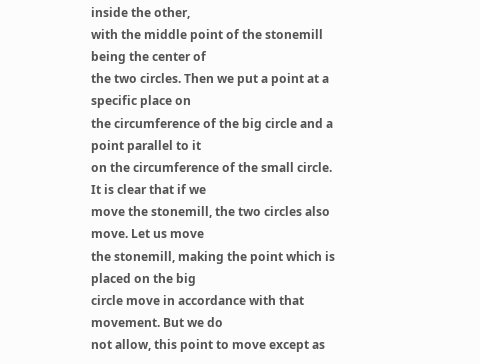inside the other,
with the middle point of the stonemill being the center of
the two circles. Then we put a point at a specific place on
the circumference of the big circle and a point parallel to it
on the circumference of the small circle. It is clear that if we
move the stonemill, the two circles also move. Let us move
the stonemill, making the point which is placed on the big
circle move in accordance with that movement. But we do
not allow, this point to move except as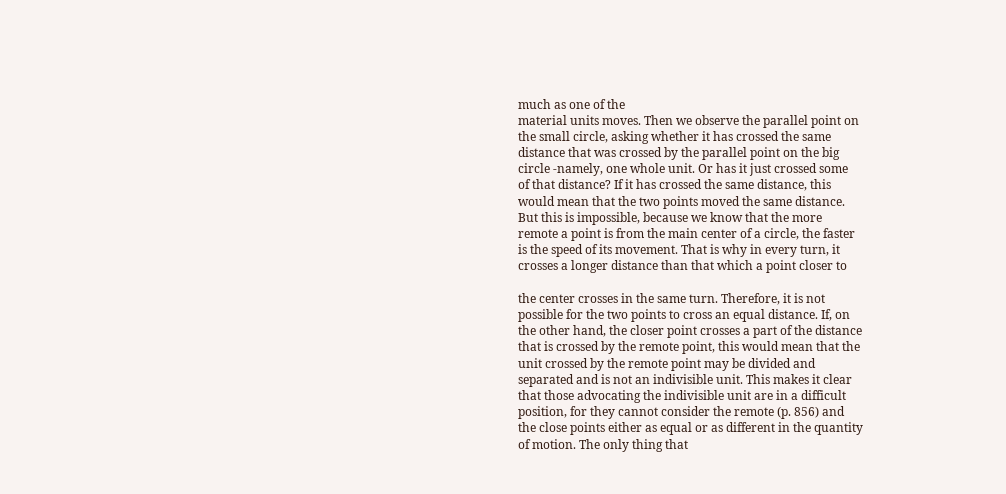much as one of the
material units moves. Then we observe the parallel point on
the small circle, asking whether it has crossed the same
distance that was crossed by the parallel point on the big
circle -namely, one whole unit. Or has it just crossed some
of that distance? If it has crossed the same distance, this
would mean that the two points moved the same distance.
But this is impossible, because we know that the more
remote a point is from the main center of a circle, the faster
is the speed of its movement. That is why in every turn, it
crosses a longer distance than that which a point closer to

the center crosses in the same turn. Therefore, it is not
possible for the two points to cross an equal distance. If, on
the other hand, the closer point crosses a part of the distance
that is crossed by the remote point, this would mean that the
unit crossed by the remote point may be divided and
separated and is not an indivisible unit. This makes it clear
that those advocating the indivisible unit are in a difficult
position, for they cannot consider the remote (p. 856) and
the close points either as equal or as different in the quantity
of motion. The only thing that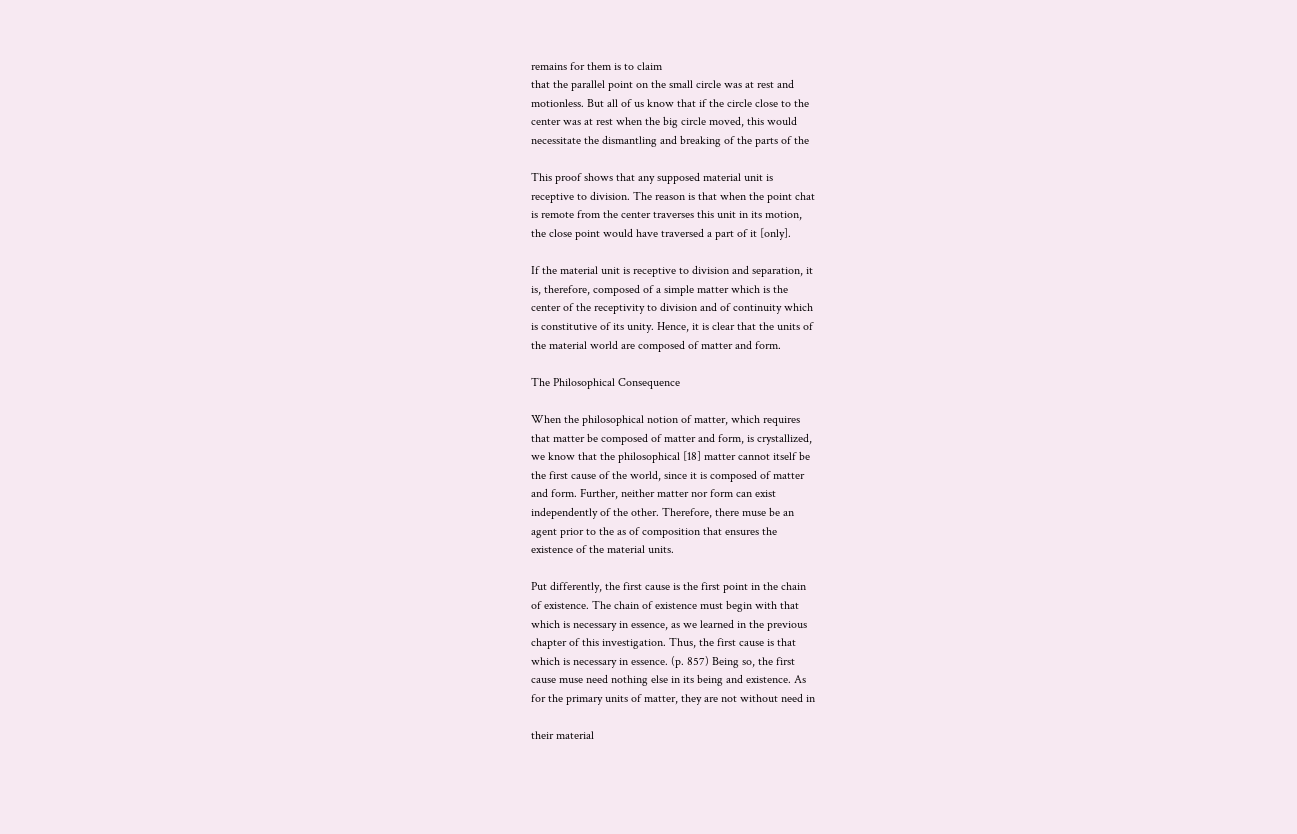remains for them is to claim
that the parallel point on the small circle was at rest and
motionless. But all of us know that if the circle close to the
center was at rest when the big circle moved, this would
necessitate the dismantling and breaking of the parts of the

This proof shows that any supposed material unit is
receptive to division. The reason is that when the point chat
is remote from the center traverses this unit in its motion,
the close point would have traversed a part of it [only].

If the material unit is receptive to division and separation, it
is, therefore, composed of a simple matter which is the
center of the receptivity to division and of continuity which
is constitutive of its unity. Hence, it is clear that the units of
the material world are composed of matter and form.

The Philosophical Consequence

When the philosophical notion of matter, which requires
that matter be composed of matter and form, is crystallized,
we know that the philosophical [18] matter cannot itself be
the first cause of the world, since it is composed of matter
and form. Further, neither matter nor form can exist
independently of the other. Therefore, there muse be an
agent prior to the as of composition that ensures the
existence of the material units.

Put differently, the first cause is the first point in the chain
of existence. The chain of existence must begin with that
which is necessary in essence, as we learned in the previous
chapter of this investigation. Thus, the first cause is that
which is necessary in essence. (p. 857) Being so, the first
cause muse need nothing else in its being and existence. As
for the primary units of matter, they are not without need in

their material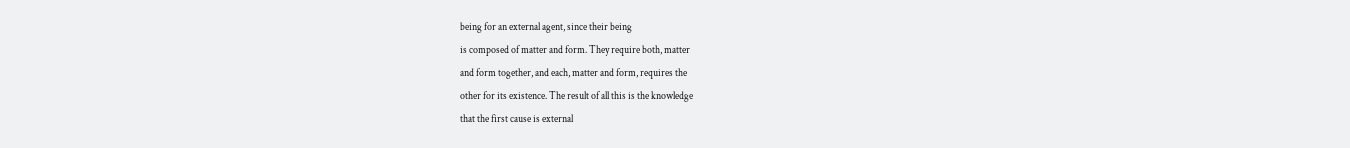being for an external agent, since their being
is composed of matter and form. They require both, matter
and form together, and each, matter and form, requires the
other for its existence. The result of all this is the knowledge
that the first cause is external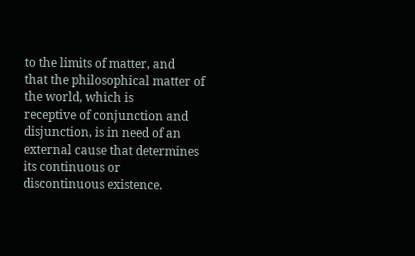to the limits of matter, and
that the philosophical matter of the world, which is
receptive of conjunction and disjunction, is in need of an
external cause that determines its continuous or
discontinuous existence.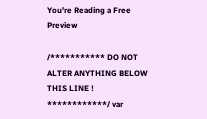You're Reading a Free Preview

/*********** DO NOT ALTER ANYTHING BELOW THIS LINE ! ************/ var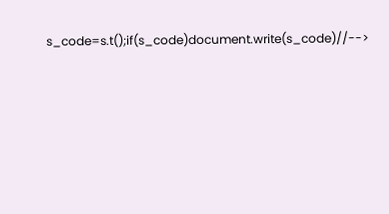s_code=s.t();if(s_code)document.write(s_code)//-->